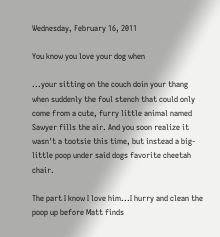Wednesday, February 16, 2011

You know you love your dog when

...your sitting on the couch doin your thang when suddenly the foul stench that could only come from a cute, furry little animal named Sawyer fills the air. And you soon realize it wasn't a tootsie this time, but instead a big-little poop under said dogs favorite cheetah chair.

The part I know I love him...I hurry and clean the poop up before Matt finds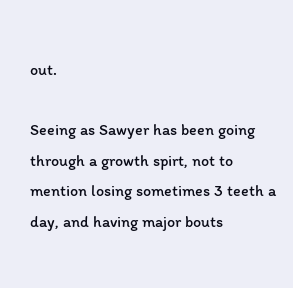out.

Seeing as Sawyer has been going through a growth spirt, not to mention losing sometimes 3 teeth a day, and having major bouts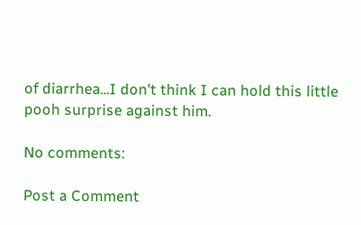of diarrhea...I don't think I can hold this little pooh surprise against him.

No comments:

Post a Comment